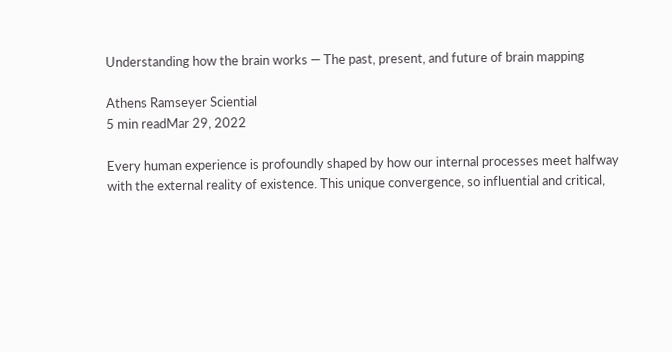Understanding how the brain works — The past, present, and future of brain mapping

Athens Ramseyer Sciential
5 min readMar 29, 2022

Every human experience is profoundly shaped by how our internal processes meet halfway with the external reality of existence. This unique convergence, so influential and critical,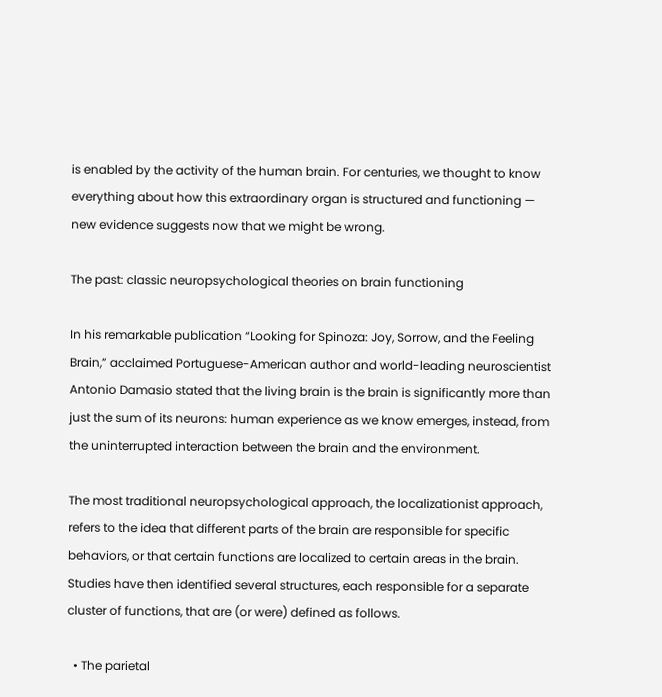is enabled by the activity of the human brain. For centuries, we thought to know everything about how this extraordinary organ is structured and functioning — new evidence suggests now that we might be wrong.

The past: classic neuropsychological theories on brain functioning

In his remarkable publication “Looking for Spinoza: Joy, Sorrow, and the Feeling Brain,” acclaimed Portuguese-American author and world-leading neuroscientist Antonio Damasio stated that the living brain is the brain is significantly more than just the sum of its neurons: human experience as we know emerges, instead, from the uninterrupted interaction between the brain and the environment.

The most traditional neuropsychological approach, the localizationist approach, refers to the idea that different parts of the brain are responsible for specific behaviors, or that certain functions are localized to certain areas in the brain. Studies have then identified several structures, each responsible for a separate cluster of functions, that are (or were) defined as follows.

  • The parietal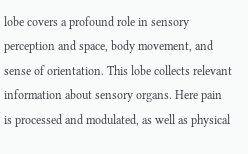lobe covers a profound role in sensory perception and space, body movement, and sense of orientation. This lobe collects relevant information about sensory organs. Here pain is processed and modulated, as well as physical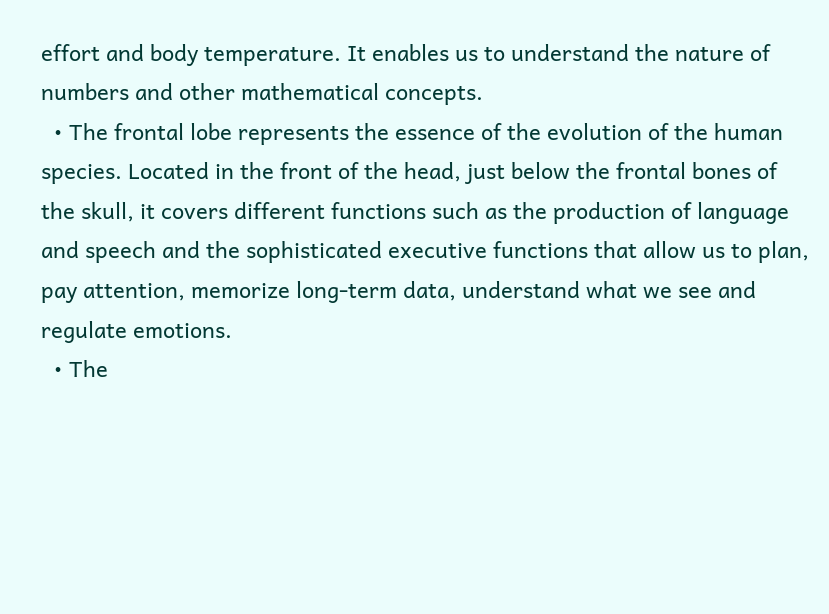effort and body temperature. It enables us to understand the nature of numbers and other mathematical concepts.
  • The frontal lobe represents the essence of the evolution of the human species. Located in the front of the head, just below the frontal bones of the skull, it covers different functions such as the production of language and speech and the sophisticated executive functions that allow us to plan, pay attention, memorize long-term data, understand what we see and regulate emotions.
  • The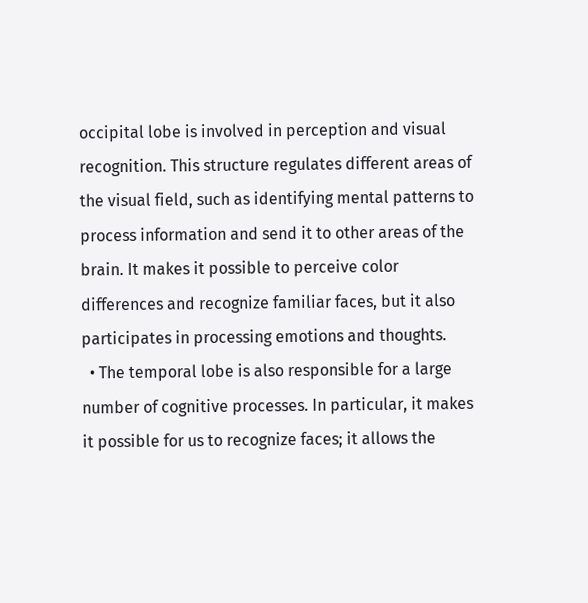occipital lobe is involved in perception and visual recognition. This structure regulates different areas of the visual field, such as identifying mental patterns to process information and send it to other areas of the brain. It makes it possible to perceive color differences and recognize familiar faces, but it also participates in processing emotions and thoughts.
  • The temporal lobe is also responsible for a large number of cognitive processes. In particular, it makes it possible for us to recognize faces; it allows the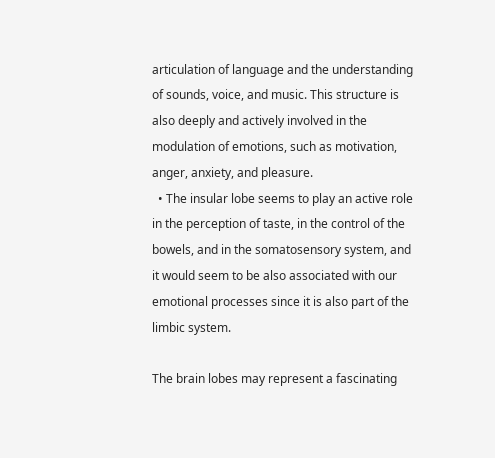articulation of language and the understanding of sounds, voice, and music. This structure is also deeply and actively involved in the modulation of emotions, such as motivation, anger, anxiety, and pleasure.
  • The insular lobe seems to play an active role in the perception of taste, in the control of the bowels, and in the somatosensory system, and it would seem to be also associated with our emotional processes since it is also part of the limbic system.

The brain lobes may represent a fascinating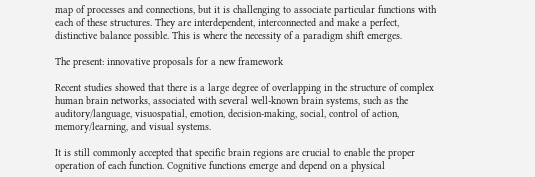map of processes and connections, but it is challenging to associate particular functions with each of these structures. They are interdependent, interconnected and make a perfect, distinctive balance possible. This is where the necessity of a paradigm shift emerges.

The present: innovative proposals for a new framework

Recent studies showed that there is a large degree of overlapping in the structure of complex human brain networks, associated with several well-known brain systems, such as the auditory/language, visuospatial, emotion, decision-making, social, control of action, memory/learning, and visual systems.

It is still commonly accepted that specific brain regions are crucial to enable the proper operation of each function. Cognitive functions emerge and depend on a physical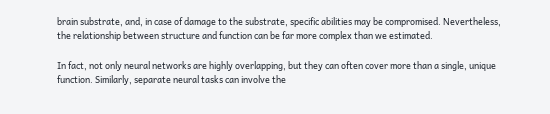brain substrate, and, in case of damage to the substrate, specific abilities may be compromised. Nevertheless, the relationship between structure and function can be far more complex than we estimated.

In fact, not only neural networks are highly overlapping, but they can often cover more than a single, unique function. Similarly, separate neural tasks can involve the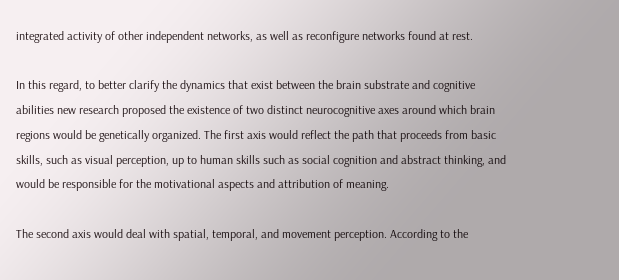integrated activity of other independent networks, as well as reconfigure networks found at rest.

In this regard, to better clarify the dynamics that exist between the brain substrate and cognitive abilities new research proposed the existence of two distinct neurocognitive axes around which brain regions would be genetically organized. The first axis would reflect the path that proceeds from basic skills, such as visual perception, up to human skills such as social cognition and abstract thinking, and would be responsible for the motivational aspects and attribution of meaning.

The second axis would deal with spatial, temporal, and movement perception. According to the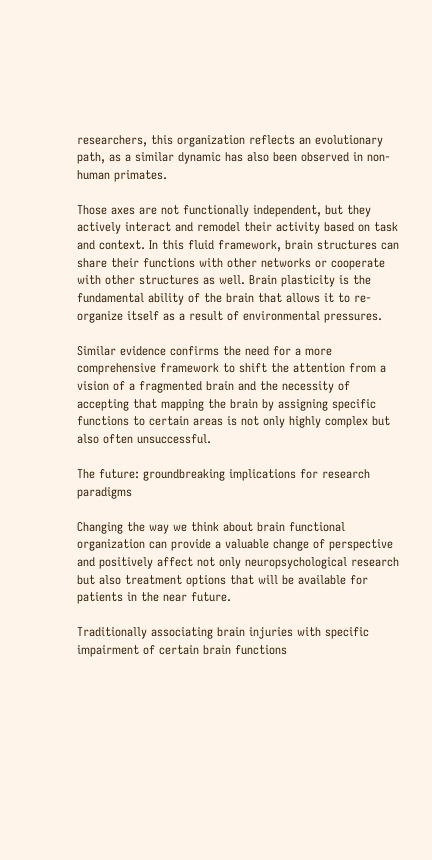researchers, this organization reflects an evolutionary path, as a similar dynamic has also been observed in non-human primates.

Those axes are not functionally independent, but they actively interact and remodel their activity based on task and context. In this fluid framework, brain structures can share their functions with other networks or cooperate with other structures as well. Brain plasticity is the fundamental ability of the brain that allows it to re-organize itself as a result of environmental pressures.

Similar evidence confirms the need for a more comprehensive framework to shift the attention from a vision of a fragmented brain and the necessity of accepting that mapping the brain by assigning specific functions to certain areas is not only highly complex but also often unsuccessful.

The future: groundbreaking implications for research paradigms

Changing the way we think about brain functional organization can provide a valuable change of perspective and positively affect not only neuropsychological research but also treatment options that will be available for patients in the near future.

Traditionally associating brain injuries with specific impairment of certain brain functions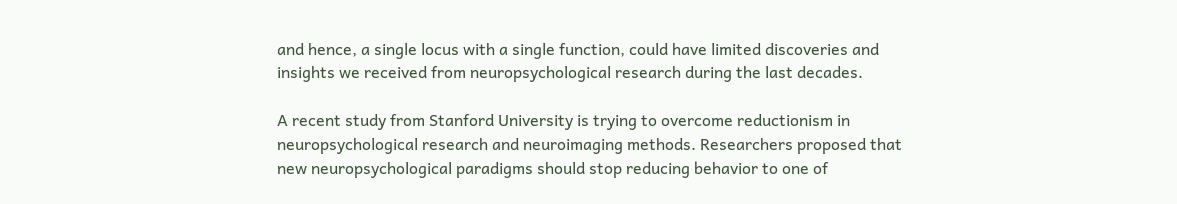and hence, a single locus with a single function, could have limited discoveries and insights we received from neuropsychological research during the last decades.

A recent study from Stanford University is trying to overcome reductionism in neuropsychological research and neuroimaging methods. Researchers proposed that new neuropsychological paradigms should stop reducing behavior to one of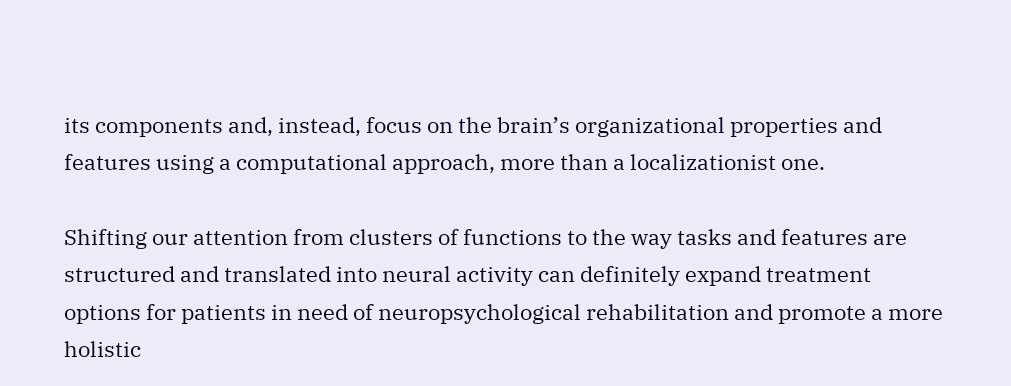its components and, instead, focus on the brain’s organizational properties and features using a computational approach, more than a localizationist one.

Shifting our attention from clusters of functions to the way tasks and features are structured and translated into neural activity can definitely expand treatment options for patients in need of neuropsychological rehabilitation and promote a more holistic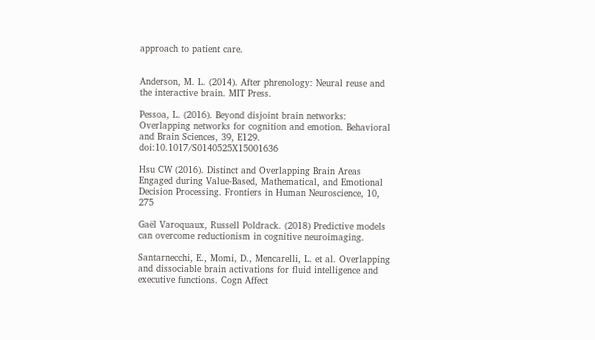approach to patient care.


Anderson, M. L. (2014). After phrenology: Neural reuse and the interactive brain. MIT Press.

Pessoa, L. (2016). Beyond disjoint brain networks: Overlapping networks for cognition and emotion. Behavioral and Brain Sciences, 39, E129. doi:10.1017/S0140525X15001636

Hsu CW (2016). Distinct and Overlapping Brain Areas Engaged during Value-Based, Mathematical, and Emotional Decision Processing. Frontiers in Human Neuroscience, 10, 275

Gaël Varoquaux, Russell Poldrack. (2018) Predictive models can overcome reductionism in cognitive neuroimaging.

Santarnecchi, E., Momi, D., Mencarelli, L. et al. Overlapping and dissociable brain activations for fluid intelligence and executive functions. Cogn Affect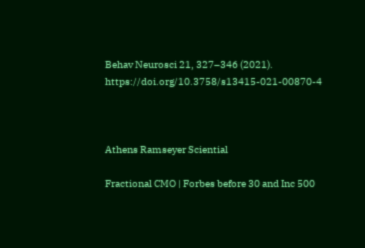Behav Neurosci 21, 327–346 (2021). https://doi.org/10.3758/s13415-021-00870-4



Athens Ramseyer Sciential

Fractional CMO | Forbes before 30 and Inc 500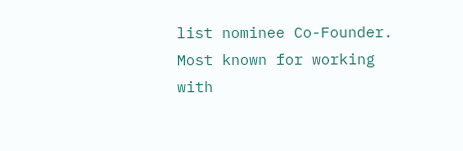list nominee Co-Founder. Most known for working with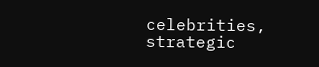celebrities, strategic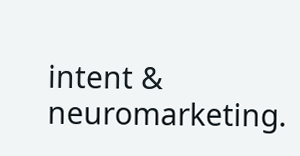intent & neuromarketing.